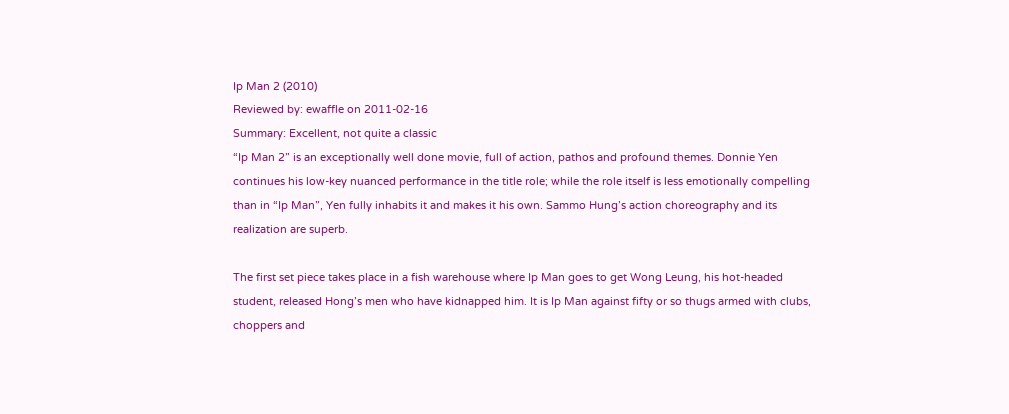Ip Man 2 (2010)
Reviewed by: ewaffle on 2011-02-16
Summary: Excellent, not quite a classic
“Ip Man 2” is an exceptionally well done movie, full of action, pathos and profound themes. Donnie Yen continues his low-key nuanced performance in the title role; while the role itself is less emotionally compelling than in “Ip Man”, Yen fully inhabits it and makes it his own. Sammo Hung’s action choreography and its realization are superb.

The first set piece takes place in a fish warehouse where Ip Man goes to get Wong Leung, his hot-headed student, released Hong’s men who have kidnapped him. It is Ip Man against fifty or so thugs armed with clubs, choppers and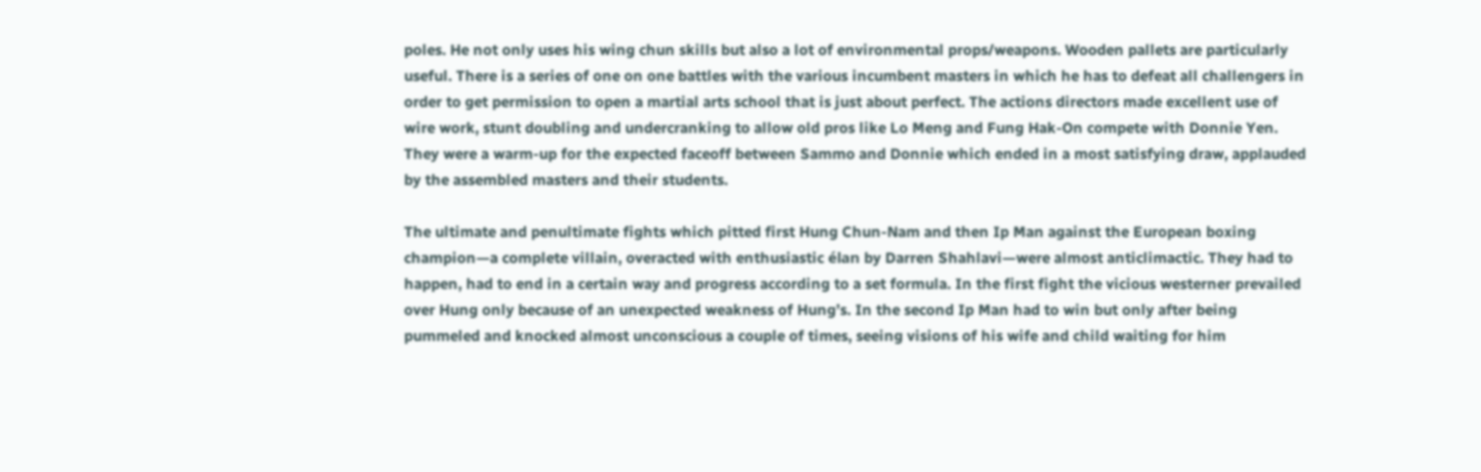poles. He not only uses his wing chun skills but also a lot of environmental props/weapons. Wooden pallets are particularly useful. There is a series of one on one battles with the various incumbent masters in which he has to defeat all challengers in order to get permission to open a martial arts school that is just about perfect. The actions directors made excellent use of wire work, stunt doubling and undercranking to allow old pros like Lo Meng and Fung Hak-On compete with Donnie Yen. They were a warm-up for the expected faceoff between Sammo and Donnie which ended in a most satisfying draw, applauded by the assembled masters and their students.

The ultimate and penultimate fights which pitted first Hung Chun-Nam and then Ip Man against the European boxing champion—a complete villain, overacted with enthusiastic élan by Darren Shahlavi—were almost anticlimactic. They had to happen, had to end in a certain way and progress according to a set formula. In the first fight the vicious westerner prevailed over Hung only because of an unexpected weakness of Hung’s. In the second Ip Man had to win but only after being pummeled and knocked almost unconscious a couple of times, seeing visions of his wife and child waiting for him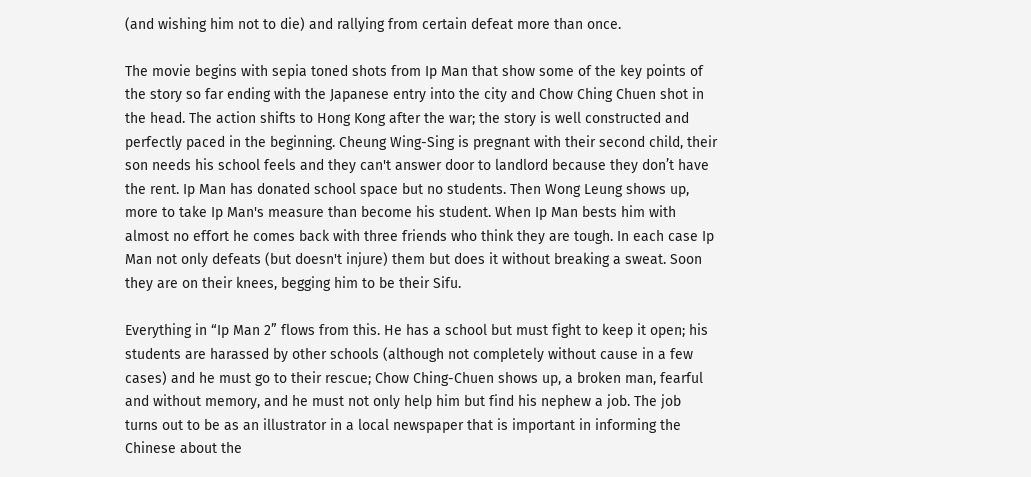(and wishing him not to die) and rallying from certain defeat more than once.

The movie begins with sepia toned shots from Ip Man that show some of the key points of the story so far ending with the Japanese entry into the city and Chow Ching Chuen shot in the head. The action shifts to Hong Kong after the war; the story is well constructed and perfectly paced in the beginning. Cheung Wing-Sing is pregnant with their second child, their son needs his school feels and they can't answer door to landlord because they don’t have the rent. Ip Man has donated school space but no students. Then Wong Leung shows up, more to take Ip Man's measure than become his student. When Ip Man bests him with almost no effort he comes back with three friends who think they are tough. In each case Ip Man not only defeats (but doesn't injure) them but does it without breaking a sweat. Soon they are on their knees, begging him to be their Sifu.

Everything in “Ip Man 2” flows from this. He has a school but must fight to keep it open; his students are harassed by other schools (although not completely without cause in a few cases) and he must go to their rescue; Chow Ching-Chuen shows up, a broken man, fearful and without memory, and he must not only help him but find his nephew a job. The job turns out to be as an illustrator in a local newspaper that is important in informing the Chinese about the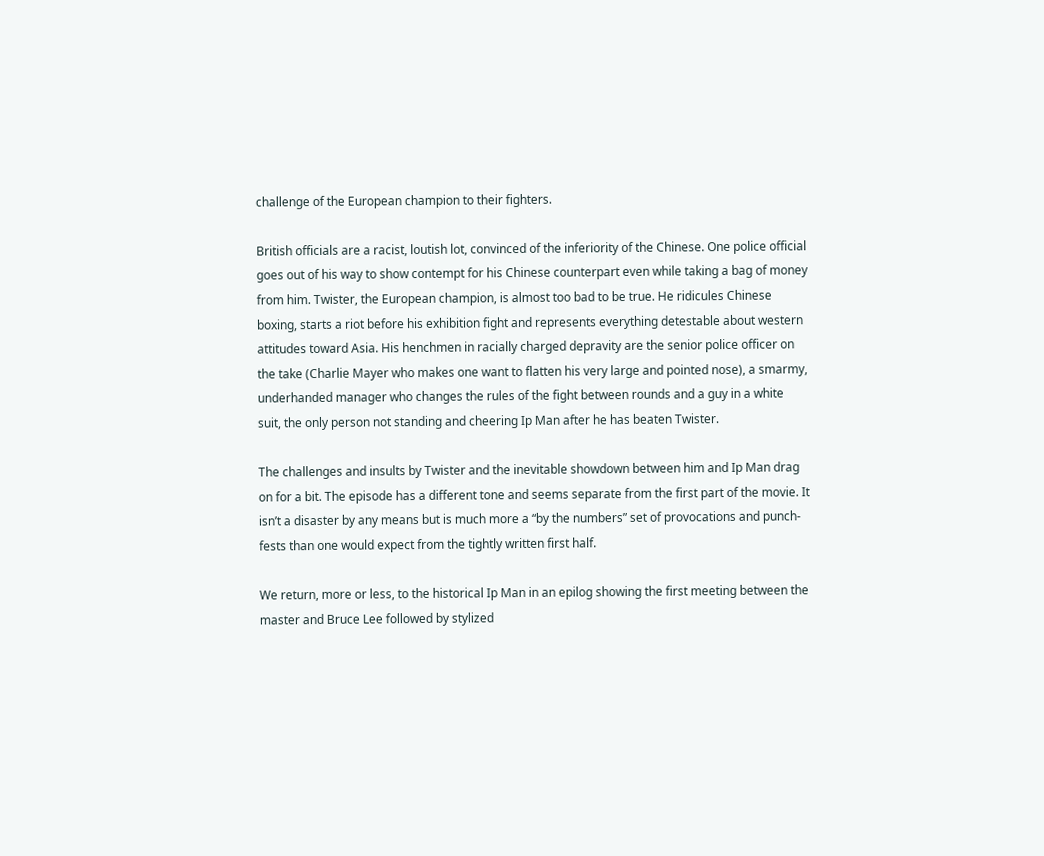challenge of the European champion to their fighters.

British officials are a racist, loutish lot, convinced of the inferiority of the Chinese. One police official goes out of his way to show contempt for his Chinese counterpart even while taking a bag of money from him. Twister, the European champion, is almost too bad to be true. He ridicules Chinese boxing, starts a riot before his exhibition fight and represents everything detestable about western attitudes toward Asia. His henchmen in racially charged depravity are the senior police officer on the take (Charlie Mayer who makes one want to flatten his very large and pointed nose), a smarmy, underhanded manager who changes the rules of the fight between rounds and a guy in a white suit, the only person not standing and cheering Ip Man after he has beaten Twister.

The challenges and insults by Twister and the inevitable showdown between him and Ip Man drag on for a bit. The episode has a different tone and seems separate from the first part of the movie. It isn’t a disaster by any means but is much more a “by the numbers” set of provocations and punch-fests than one would expect from the tightly written first half.

We return, more or less, to the historical Ip Man in an epilog showing the first meeting between the master and Bruce Lee followed by stylized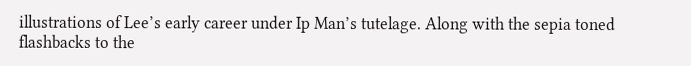illustrations of Lee’s early career under Ip Man’s tutelage. Along with the sepia toned flashbacks to the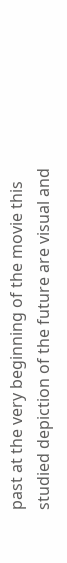past at the very beginning of the movie this studied depiction of the future are visual and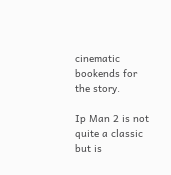cinematic bookends for the story.

Ip Man 2 is not quite a classic but is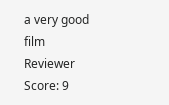a very good film
Reviewer Score: 9